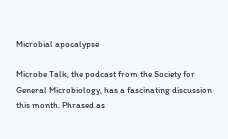Microbial apocalypse

Microbe Talk, the podcast from the Society for General Microbiology, has a fascinating discussion this month. Phrased as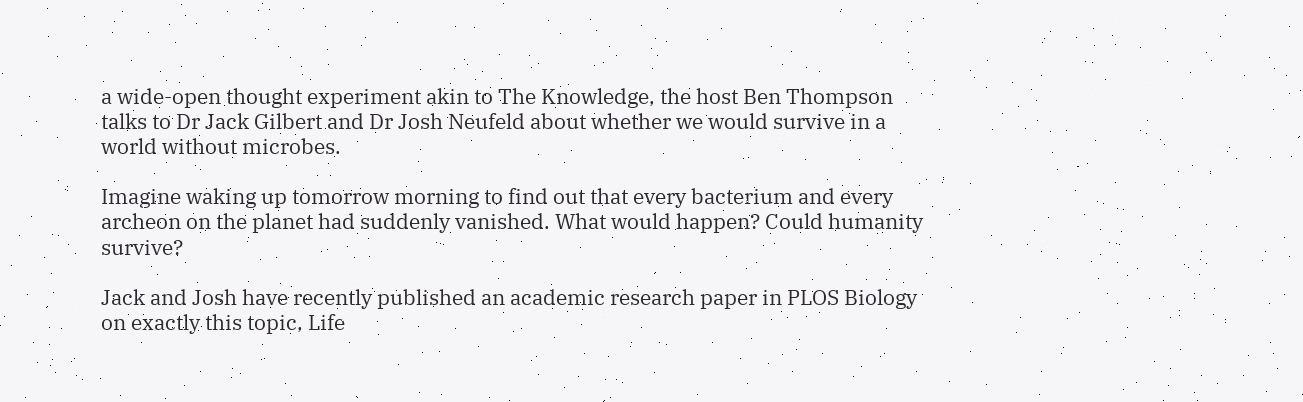a wide-open thought experiment akin to The Knowledge, the host Ben Thompson talks to Dr Jack Gilbert and Dr Josh Neufeld about whether we would survive in a world without microbes.

Imagine waking up tomorrow morning to find out that every bacterium and every archeon on the planet had suddenly vanished. What would happen? Could humanity survive?

Jack and Josh have recently published an academic research paper in PLOS Biology on exactly this topic, Life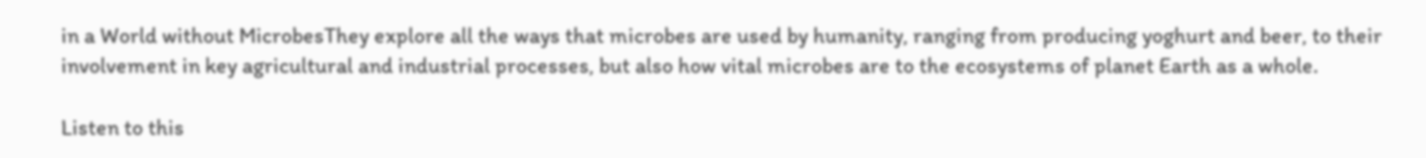in a World without MicrobesThey explore all the ways that microbes are used by humanity, ranging from producing yoghurt and beer, to their involvement in key agricultural and industrial processes, but also how vital microbes are to the ecosystems of planet Earth as a whole.

Listen to this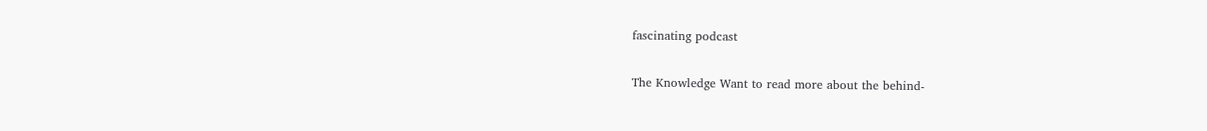fascinating podcast

The Knowledge Want to read more about the behind-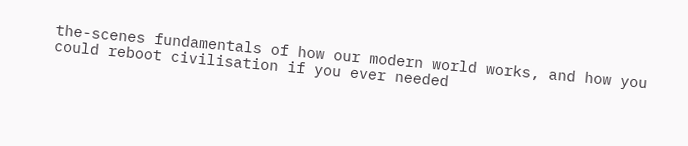the-scenes fundamentals of how our modern world works, and how you could reboot civilisation if you ever needed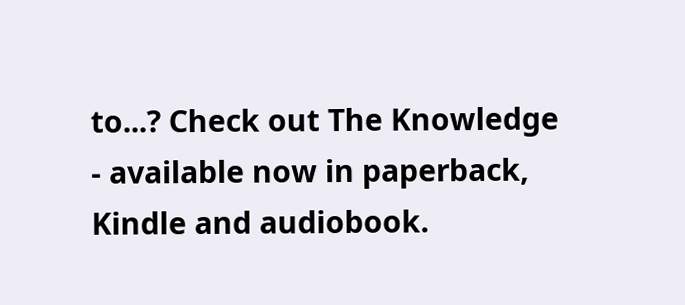to...? Check out The Knowledge - available now in paperback, Kindle and audiobook.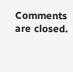Comments are closed.